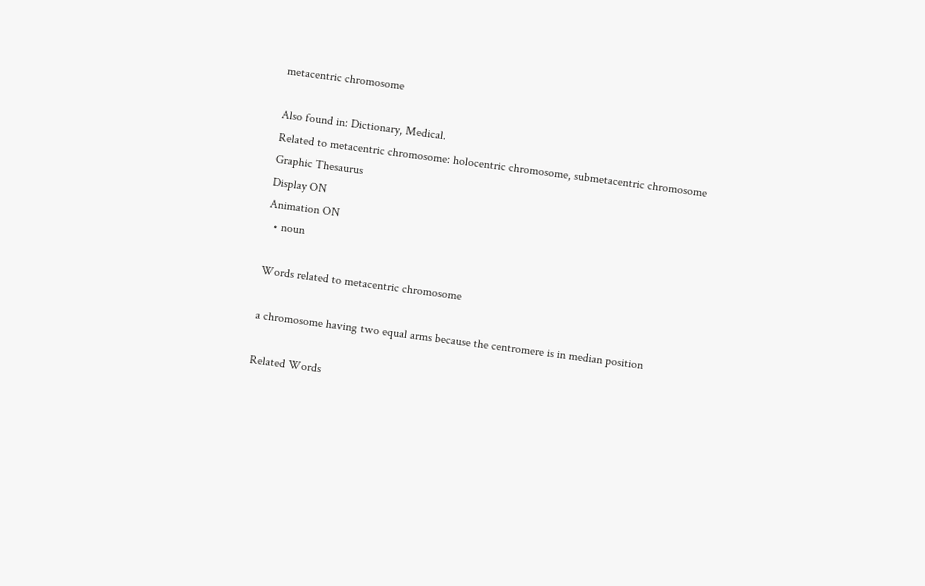metacentric chromosome

Also found in: Dictionary, Medical.
Related to metacentric chromosome: holocentric chromosome, submetacentric chromosome
Graphic Thesaurus
Display ON
Animation ON
  • noun

Words related to metacentric chromosome

a chromosome having two equal arms because the centromere is in median position

Related Words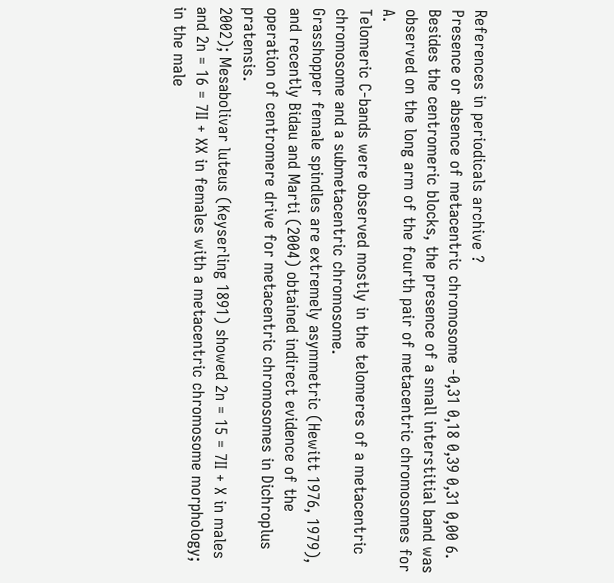References in periodicals archive ?
Presence or absence of metacentric chromosome -0,31 0,18 0,39 0,31 0,00 6.
Besides the centromeric blocks, the presence of a small interstitial band was observed on the long arm of the fourth pair of metacentric chromosomes for A.
Telomeric C-bands were observed mostly in the telomeres of a metacentric chromosome and a submetacentric chromosome.
Grasshopper female spindles are extremely asymmetric (Hewitt 1976, 1979), and recently Bidau and Marti (2004) obtained indirect evidence of the operation of centromere drive for metacentric chromosomes in Dichroplus pratensis.
2002); Mesabolivar luteus (Keyserling 1891) showed 2n = 15 = 7II + X in males and 2n = 16 = 7II + XX in females with a metacentric chromosome morphology; in the male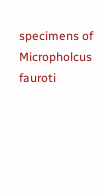specimens of Micropholcus fauroti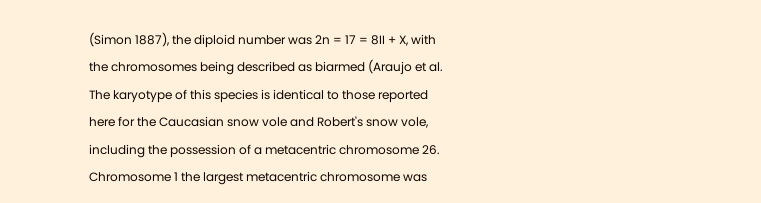(Simon 1887), the diploid number was 2n = 17 = 8II + X, with the chromosomes being described as biarmed (Araujo et al.
The karyotype of this species is identical to those reported here for the Caucasian snow vole and Robert's snow vole, including the possession of a metacentric chromosome 26.
Chromosome 1 the largest metacentric chromosome was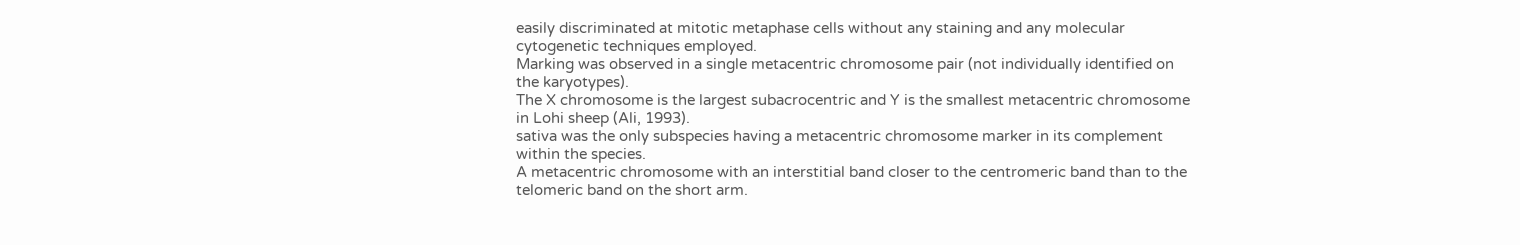easily discriminated at mitotic metaphase cells without any staining and any molecular cytogenetic techniques employed.
Marking was observed in a single metacentric chromosome pair (not individually identified on the karyotypes).
The X chromosome is the largest subacrocentric and Y is the smallest metacentric chromosome in Lohi sheep (Ali, 1993).
sativa was the only subspecies having a metacentric chromosome marker in its complement within the species.
A metacentric chromosome with an interstitial band closer to the centromeric band than to the telomeric band on the short arm.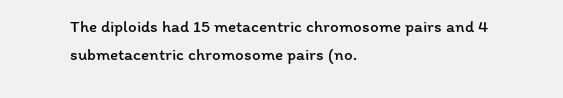The diploids had 15 metacentric chromosome pairs and 4 submetacentric chromosome pairs (no.